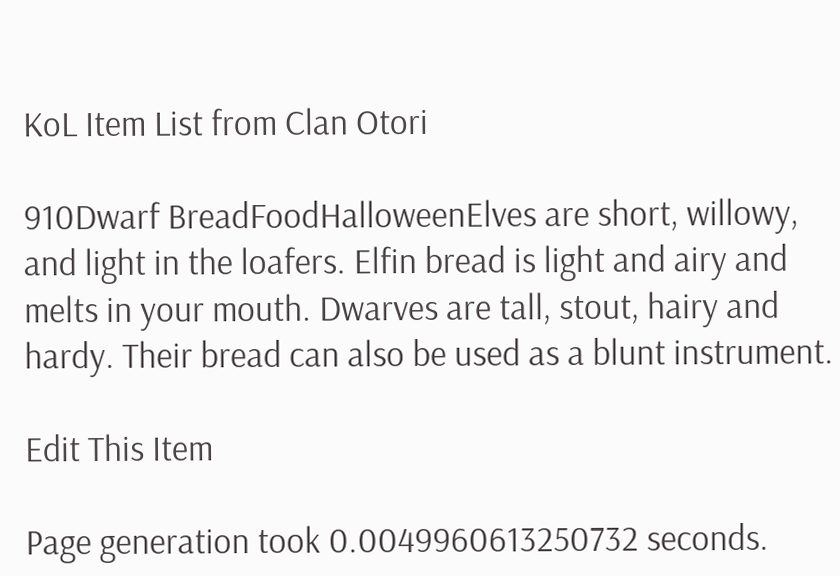KoL Item List from Clan Otori

910Dwarf BreadFoodHalloweenElves are short, willowy, and light in the loafers. Elfin bread is light and airy and melts in your mouth. Dwarves are tall, stout, hairy and hardy. Their bread can also be used as a blunt instrument.

Edit This Item

Page generation took 0.0049960613250732 seconds.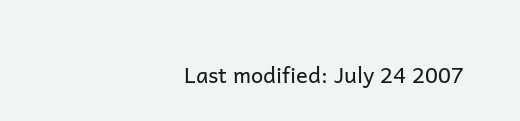Last modified: July 24 2007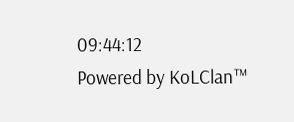09:44:12
Powered by KoLClan™